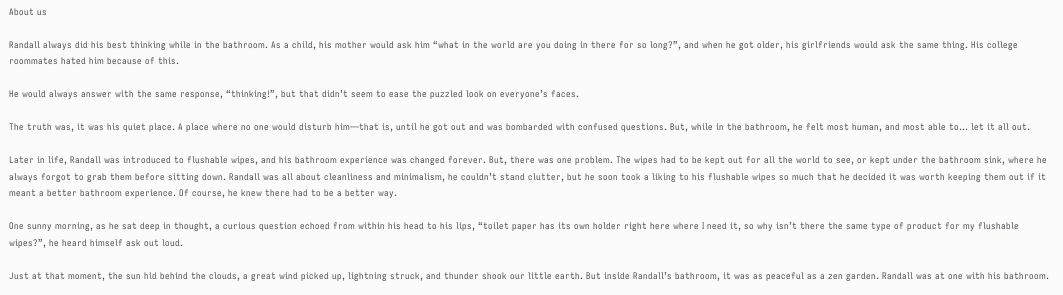About us

Randall always did his best thinking while in the bathroom. As a child, his mother would ask him “what in the world are you doing in there for so long?”, and when he got older, his girlfriends would ask the same thing. His college roommates hated him because of this.

He would always answer with the same response, “thinking!”, but that didn’t seem to ease the puzzled look on everyone’s faces.

The truth was, it was his quiet place. A place where no one would disturb him—that is, until he got out and was bombarded with confused questions. But, while in the bathroom, he felt most human, and most able to... let it all out.

Later in life, Randall was introduced to flushable wipes, and his bathroom experience was changed forever. But, there was one problem. The wipes had to be kept out for all the world to see, or kept under the bathroom sink, where he always forgot to grab them before sitting down. Randall was all about cleanliness and minimalism, he couldn’t stand clutter, but he soon took a liking to his flushable wipes so much that he decided it was worth keeping them out if it meant a better bathroom experience. Of course, he knew there had to be a better way.

One sunny morning, as he sat deep in thought, a curious question echoed from within his head to his lips, “toilet paper has its own holder right here where I need it, so why isn’t there the same type of product for my flushable wipes?”, he heard himself ask out loud.

Just at that moment, the sun hid behind the clouds, a great wind picked up, lightning struck, and thunder shook our little earth. But inside Randall’s bathroom, it was as peaceful as a zen garden. Randall was at one with his bathroom.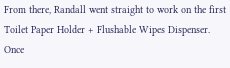From there, Randall went straight to work on the first Toilet Paper Holder + Flushable Wipes Dispenser. Once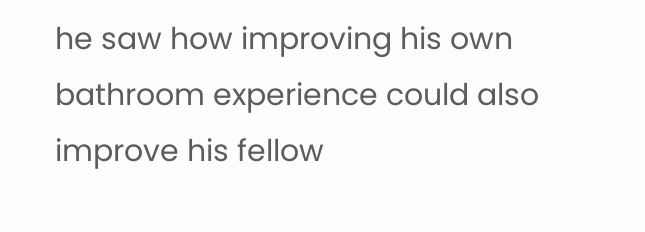he saw how improving his own bathroom experience could also improve his fellow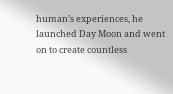human’s experiences, he launched Day Moon and went on to create countless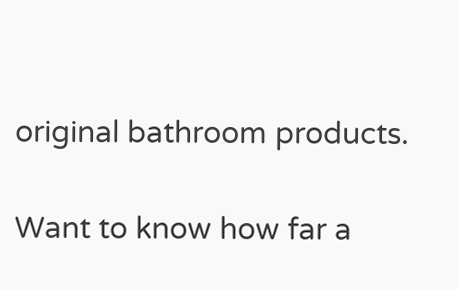original bathroom products.

Want to know how far a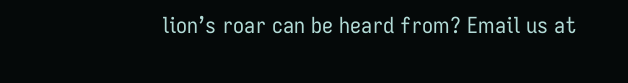lion’s roar can be heard from? Email us at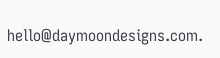hello@daymoondesigns.com.